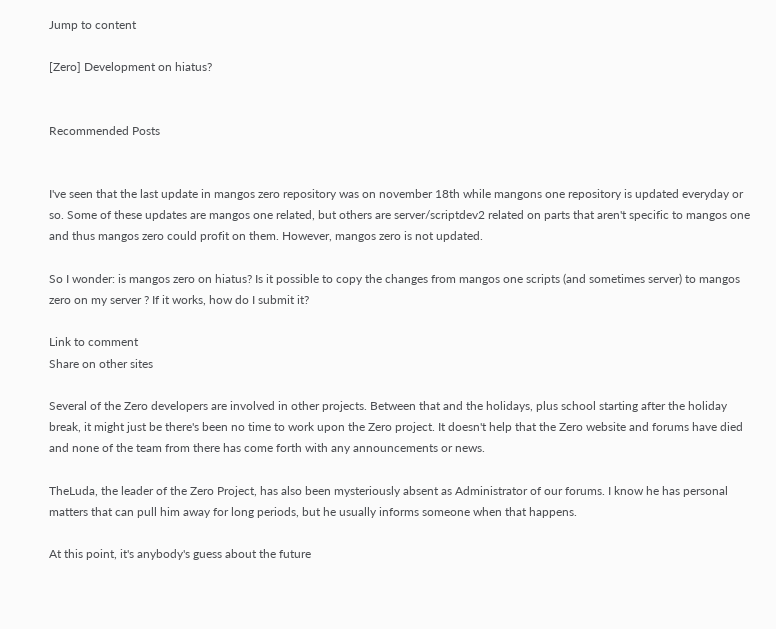Jump to content

[Zero] Development on hiatus?


Recommended Posts


I've seen that the last update in mangos zero repository was on november 18th while mangons one repository is updated everyday or so. Some of these updates are mangos one related, but others are server/scriptdev2 related on parts that aren't specific to mangos one and thus mangos zero could profit on them. However, mangos zero is not updated.

So I wonder: is mangos zero on hiatus? Is it possible to copy the changes from mangos one scripts (and sometimes server) to mangos zero on my server ? If it works, how do I submit it?

Link to comment
Share on other sites

Several of the Zero developers are involved in other projects. Between that and the holidays, plus school starting after the holiday break, it might just be there's been no time to work upon the Zero project. It doesn't help that the Zero website and forums have died and none of the team from there has come forth with any announcements or news.

TheLuda, the leader of the Zero Project, has also been mysteriously absent as Administrator of our forums. I know he has personal matters that can pull him away for long periods, but he usually informs someone when that happens.

At this point, it's anybody's guess about the future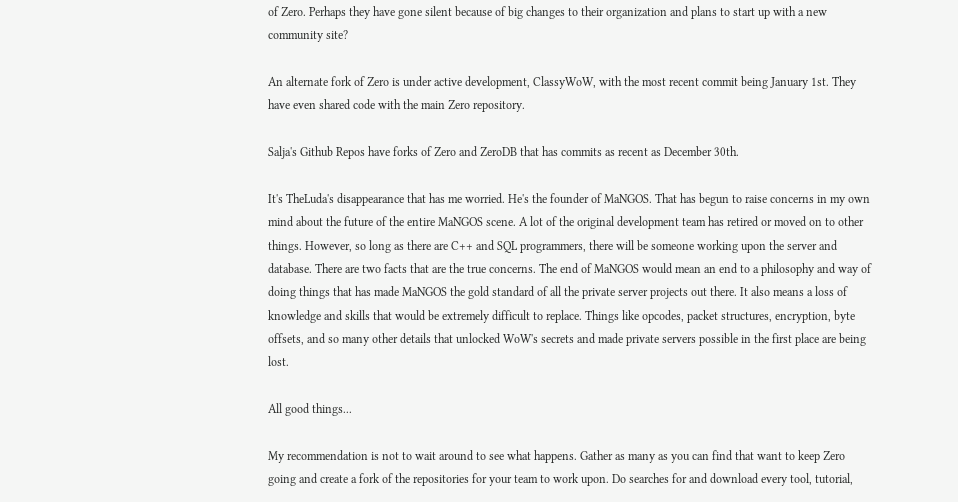of Zero. Perhaps they have gone silent because of big changes to their organization and plans to start up with a new community site?

An alternate fork of Zero is under active development, ClassyWoW, with the most recent commit being January 1st. They have even shared code with the main Zero repository.

Salja's Github Repos have forks of Zero and ZeroDB that has commits as recent as December 30th.

It's TheLuda's disappearance that has me worried. He's the founder of MaNGOS. That has begun to raise concerns in my own mind about the future of the entire MaNGOS scene. A lot of the original development team has retired or moved on to other things. However, so long as there are C++ and SQL programmers, there will be someone working upon the server and database. There are two facts that are the true concerns. The end of MaNGOS would mean an end to a philosophy and way of doing things that has made MaNGOS the gold standard of all the private server projects out there. It also means a loss of knowledge and skills that would be extremely difficult to replace. Things like opcodes, packet structures, encryption, byte offsets, and so many other details that unlocked WoW's secrets and made private servers possible in the first place are being lost.

All good things...

My recommendation is not to wait around to see what happens. Gather as many as you can find that want to keep Zero going and create a fork of the repositories for your team to work upon. Do searches for and download every tool, tutorial,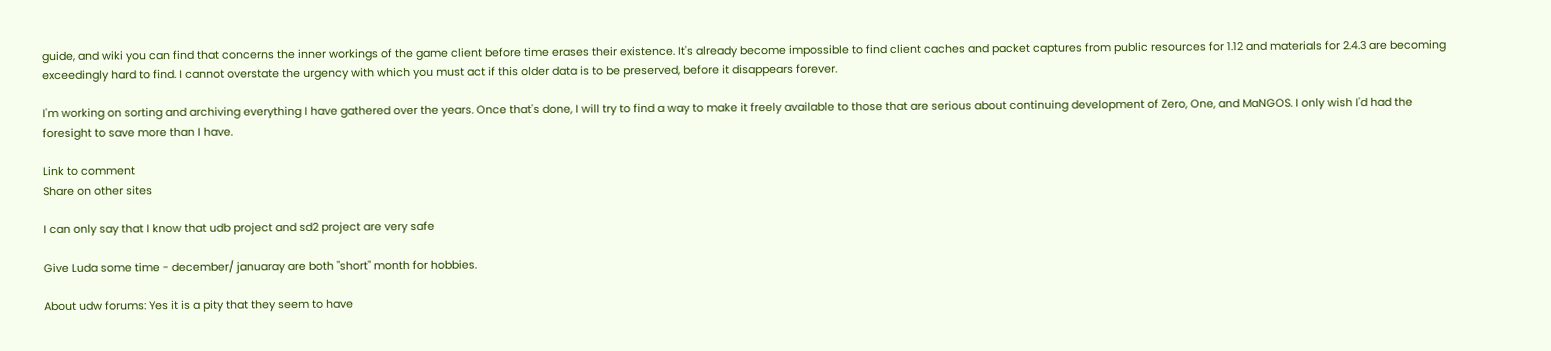guide, and wiki you can find that concerns the inner workings of the game client before time erases their existence. It's already become impossible to find client caches and packet captures from public resources for 1.12 and materials for 2.4.3 are becoming exceedingly hard to find. I cannot overstate the urgency with which you must act if this older data is to be preserved, before it disappears forever.

I'm working on sorting and archiving everything I have gathered over the years. Once that's done, I will try to find a way to make it freely available to those that are serious about continuing development of Zero, One, and MaNGOS. I only wish I'd had the foresight to save more than I have.

Link to comment
Share on other sites

I can only say that I know that udb project and sd2 project are very safe

Give Luda some time - december/ januaray are both "short" month for hobbies.

About udw forums: Yes it is a pity that they seem to have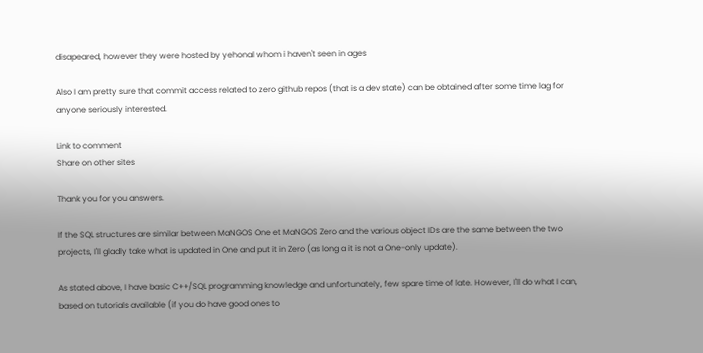disapeared, however they were hosted by yehonal whom i haven't seen in ages

Also I am pretty sure that commit access related to zero github repos (that is a dev state) can be obtained after some time lag for anyone seriously interested.

Link to comment
Share on other sites

Thank you for you answers.

If the SQL structures are similar between MaNGOS One et MaNGOS Zero and the various object IDs are the same between the two projects, I'll gladly take what is updated in One and put it in Zero (as long a it is not a One-only update).

As stated above, I have basic C++/SQL programming knowledge and unfortunately, few spare time of late. However, I'll do what I can, based on tutorials available (if you do have good ones to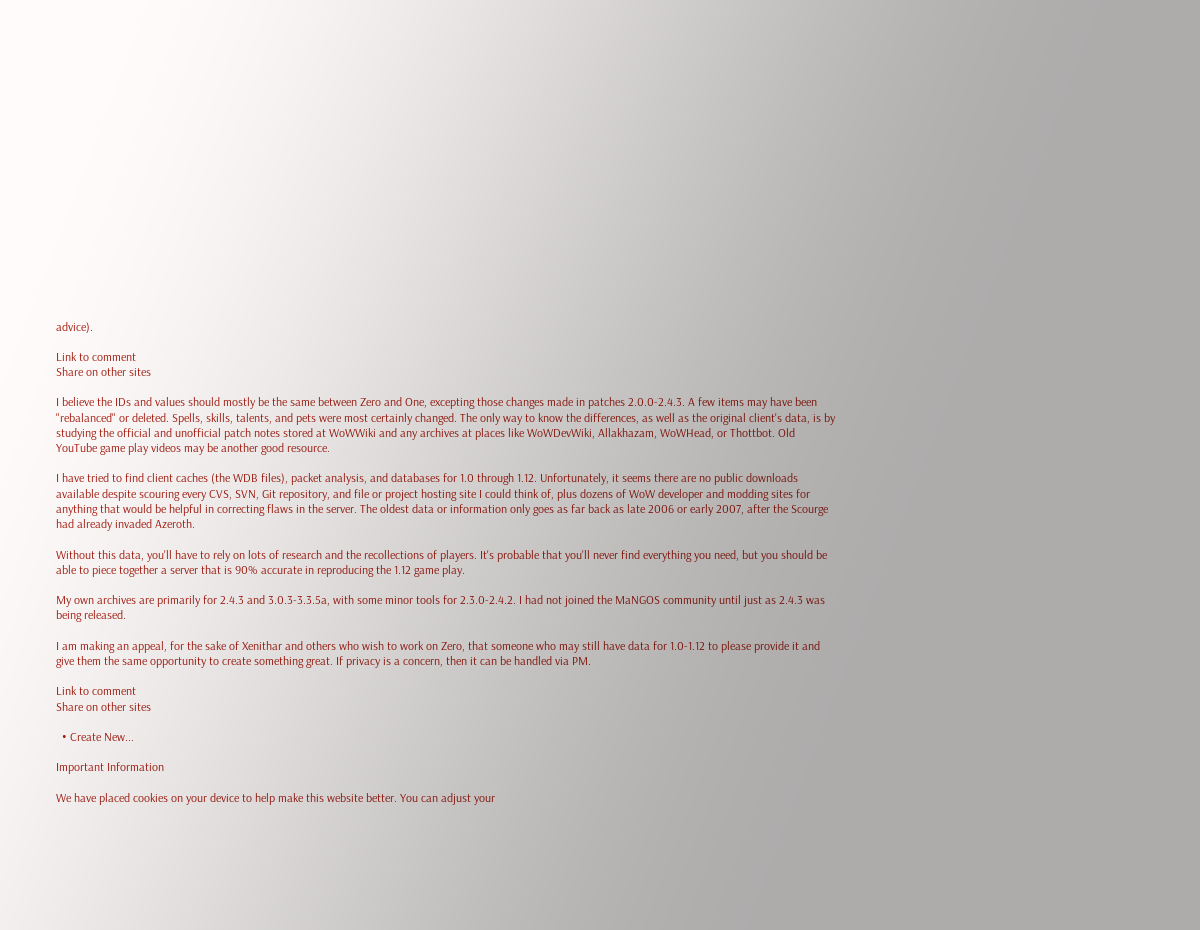advice).

Link to comment
Share on other sites

I believe the IDs and values should mostly be the same between Zero and One, excepting those changes made in patches 2.0.0-2.4.3. A few items may have been "rebalanced" or deleted. Spells, skills, talents, and pets were most certainly changed. The only way to know the differences, as well as the original client's data, is by studying the official and unofficial patch notes stored at WoWWiki and any archives at places like WoWDevWiki, Allakhazam, WoWHead, or Thottbot. Old YouTube game play videos may be another good resource.

I have tried to find client caches (the WDB files), packet analysis, and databases for 1.0 through 1.12. Unfortunately, it seems there are no public downloads available despite scouring every CVS, SVN, Git repository, and file or project hosting site I could think of, plus dozens of WoW developer and modding sites for anything that would be helpful in correcting flaws in the server. The oldest data or information only goes as far back as late 2006 or early 2007, after the Scourge had already invaded Azeroth.

Without this data, you'll have to rely on lots of research and the recollections of players. It's probable that you'll never find everything you need, but you should be able to piece together a server that is 90% accurate in reproducing the 1.12 game play.

My own archives are primarily for 2.4.3 and 3.0.3-3.3.5a, with some minor tools for 2.3.0-2.4.2. I had not joined the MaNGOS community until just as 2.4.3 was being released.

I am making an appeal, for the sake of Xenithar and others who wish to work on Zero, that someone who may still have data for 1.0-1.12 to please provide it and give them the same opportunity to create something great. If privacy is a concern, then it can be handled via PM.

Link to comment
Share on other sites

  • Create New...

Important Information

We have placed cookies on your device to help make this website better. You can adjust your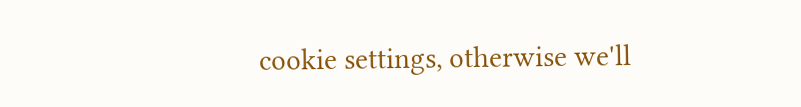cookie settings, otherwise we'll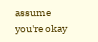assume you're okay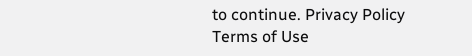to continue. Privacy Policy Terms of Use